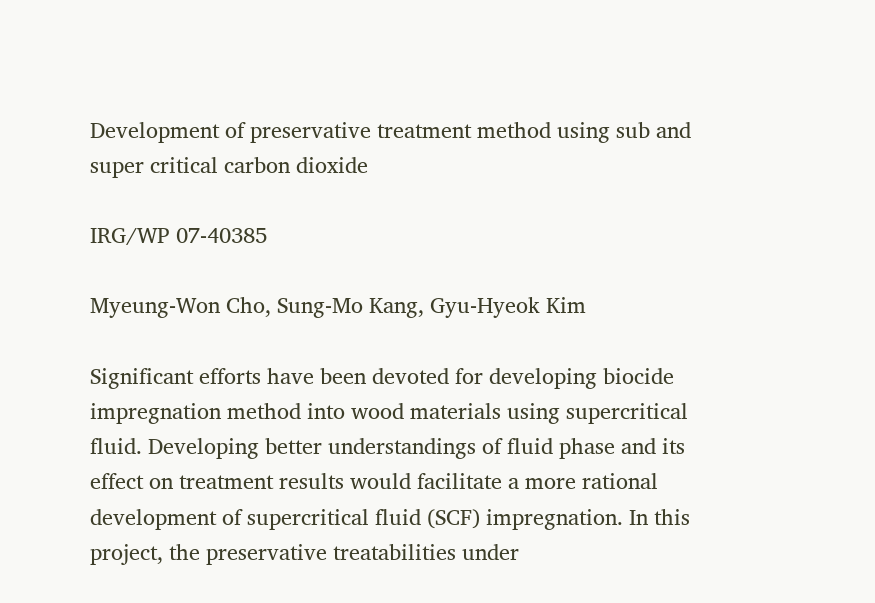Development of preservative treatment method using sub and super critical carbon dioxide

IRG/WP 07-40385

Myeung-Won Cho, Sung-Mo Kang, Gyu-Hyeok Kim

Significant efforts have been devoted for developing biocide impregnation method into wood materials using supercritical fluid. Developing better understandings of fluid phase and its effect on treatment results would facilitate a more rational development of supercritical fluid (SCF) impregnation. In this project, the preservative treatabilities under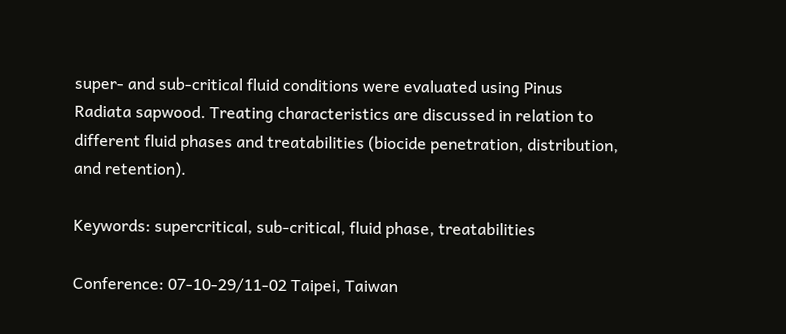super- and sub-critical fluid conditions were evaluated using Pinus Radiata sapwood. Treating characteristics are discussed in relation to different fluid phases and treatabilities (biocide penetration, distribution, and retention).

Keywords: supercritical, sub-critical, fluid phase, treatabilities

Conference: 07-10-29/11-02 Taipei, Taiwan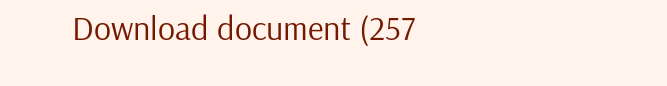Download document (257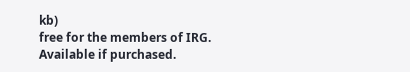kb)
free for the members of IRG. Available if purchased.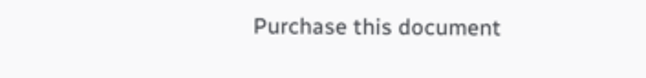Purchase this document